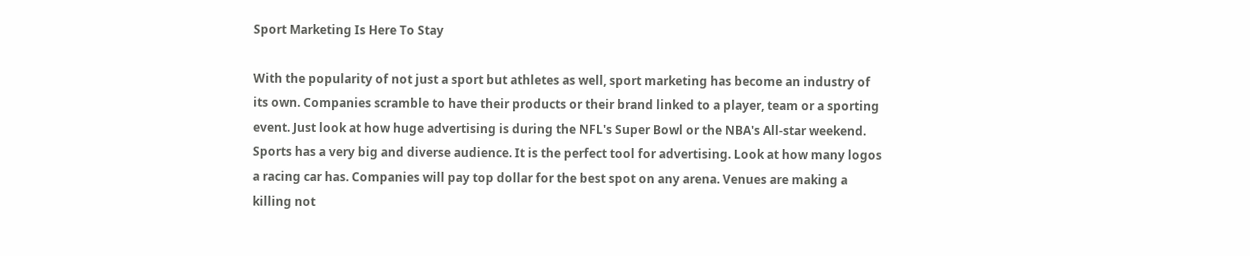Sport Marketing Is Here To Stay

With the popularity of not just a sport but athletes as well, sport marketing has become an industry of its own. Companies scramble to have their products or their brand linked to a player, team or a sporting event. Just look at how huge advertising is during the NFL's Super Bowl or the NBA's All-star weekend. Sports has a very big and diverse audience. It is the perfect tool for advertising. Look at how many logos a racing car has. Companies will pay top dollar for the best spot on any arena. Venues are making a killing not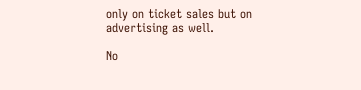only on ticket sales but on advertising as well.

No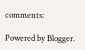comments:

Powered by Blogger.